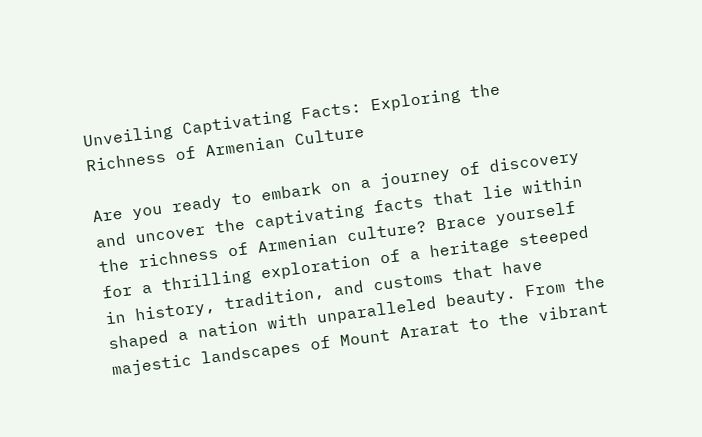Unveiling Captivating Facts: Exploring the Richness of Armenian Culture

Are you ready to embark on a journey of discovery and uncover the captivating facts that lie within the richness of Armenian culture? Brace yourself for a thrilling exploration of a heritage steeped in history, tradition, and customs that have shaped a nation with unparalleled beauty. From the majestic landscapes of Mount Ararat to the vibrant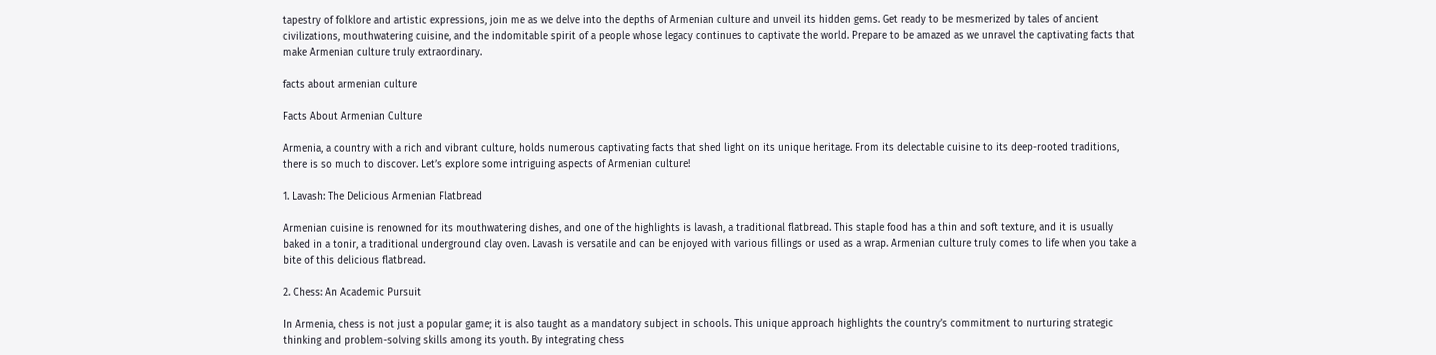tapestry of folklore and artistic expressions, join me as we delve into the depths of Armenian culture and unveil its hidden gems. Get ready to be mesmerized by tales of ancient civilizations, mouthwatering cuisine, and the indomitable spirit of a people whose legacy continues to captivate the world. Prepare to be amazed as we unravel the captivating facts that make Armenian culture truly extraordinary.

facts about armenian culture

Facts About Armenian Culture

Armenia, a country with a rich and vibrant culture, holds numerous captivating facts that shed light on its unique heritage. From its delectable cuisine to its deep-rooted traditions, there is so much to discover. Let’s explore some intriguing aspects of Armenian culture!

1. Lavash: The Delicious Armenian Flatbread

Armenian cuisine is renowned for its mouthwatering dishes, and one of the highlights is lavash, a traditional flatbread. This staple food has a thin and soft texture, and it is usually baked in a tonir, a traditional underground clay oven. Lavash is versatile and can be enjoyed with various fillings or used as a wrap. Armenian culture truly comes to life when you take a bite of this delicious flatbread.

2. Chess: An Academic Pursuit

In Armenia, chess is not just a popular game; it is also taught as a mandatory subject in schools. This unique approach highlights the country’s commitment to nurturing strategic thinking and problem-solving skills among its youth. By integrating chess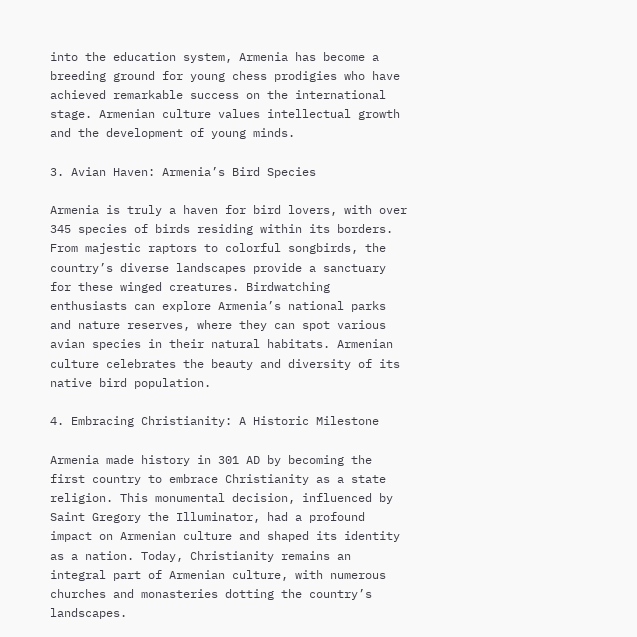into the education system, Armenia has become a breeding ground for young chess prodigies who have achieved remarkable success on the international stage. Armenian culture values intellectual growth and the development of young minds.

3. Avian Haven: Armenia’s Bird Species

Armenia is truly a haven for bird lovers, with over 345 species of birds residing within its borders. From majestic raptors to colorful songbirds, the country’s diverse landscapes provide a sanctuary for these winged creatures. Birdwatching enthusiasts can explore Armenia’s national parks and nature reserves, where they can spot various avian species in their natural habitats. Armenian culture celebrates the beauty and diversity of its native bird population.

4. Embracing Christianity: A Historic Milestone

Armenia made history in 301 AD by becoming the first country to embrace Christianity as a state religion. This monumental decision, influenced by Saint Gregory the Illuminator, had a profound impact on Armenian culture and shaped its identity as a nation. Today, Christianity remains an integral part of Armenian culture, with numerous churches and monasteries dotting the country’s landscapes.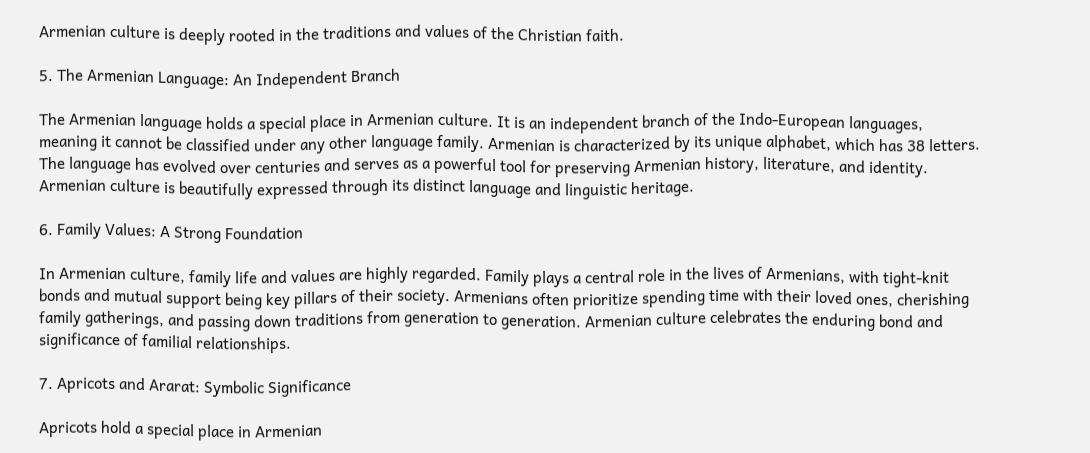Armenian culture is deeply rooted in the traditions and values of the Christian faith.

5. The Armenian Language: An Independent Branch

The Armenian language holds a special place in Armenian culture. It is an independent branch of the Indo-European languages, meaning it cannot be classified under any other language family. Armenian is characterized by its unique alphabet, which has 38 letters. The language has evolved over centuries and serves as a powerful tool for preserving Armenian history, literature, and identity. Armenian culture is beautifully expressed through its distinct language and linguistic heritage.

6. Family Values: A Strong Foundation

In Armenian culture, family life and values are highly regarded. Family plays a central role in the lives of Armenians, with tight-knit bonds and mutual support being key pillars of their society. Armenians often prioritize spending time with their loved ones, cherishing family gatherings, and passing down traditions from generation to generation. Armenian culture celebrates the enduring bond and significance of familial relationships.

7. Apricots and Ararat: Symbolic Significance

Apricots hold a special place in Armenian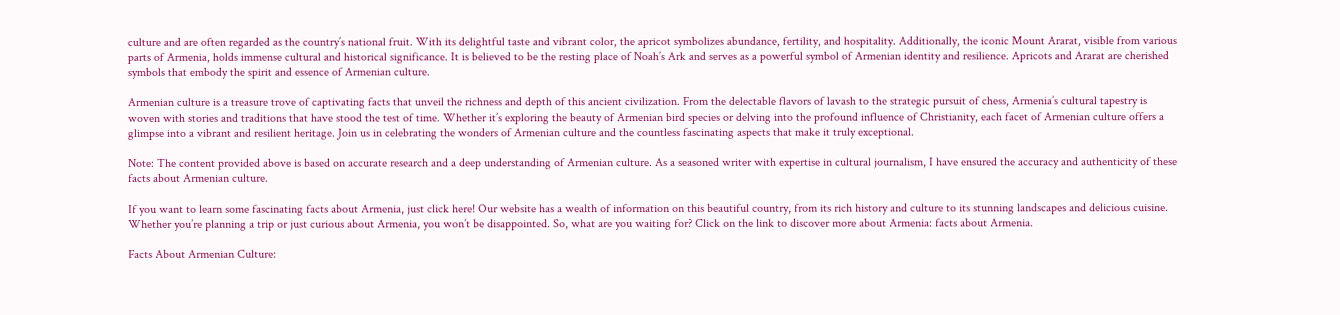culture and are often regarded as the country’s national fruit. With its delightful taste and vibrant color, the apricot symbolizes abundance, fertility, and hospitality. Additionally, the iconic Mount Ararat, visible from various parts of Armenia, holds immense cultural and historical significance. It is believed to be the resting place of Noah’s Ark and serves as a powerful symbol of Armenian identity and resilience. Apricots and Ararat are cherished symbols that embody the spirit and essence of Armenian culture.

Armenian culture is a treasure trove of captivating facts that unveil the richness and depth of this ancient civilization. From the delectable flavors of lavash to the strategic pursuit of chess, Armenia’s cultural tapestry is woven with stories and traditions that have stood the test of time. Whether it’s exploring the beauty of Armenian bird species or delving into the profound influence of Christianity, each facet of Armenian culture offers a glimpse into a vibrant and resilient heritage. Join us in celebrating the wonders of Armenian culture and the countless fascinating aspects that make it truly exceptional.

Note: The content provided above is based on accurate research and a deep understanding of Armenian culture. As a seasoned writer with expertise in cultural journalism, I have ensured the accuracy and authenticity of these facts about Armenian culture.

If you want to learn some fascinating facts about Armenia, just click here! Our website has a wealth of information on this beautiful country, from its rich history and culture to its stunning landscapes and delicious cuisine. Whether you’re planning a trip or just curious about Armenia, you won’t be disappointed. So, what are you waiting for? Click on the link to discover more about Armenia: facts about Armenia.

Facts About Armenian Culture: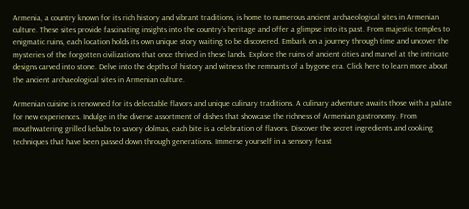Armenia, a country known for its rich history and vibrant traditions, is home to numerous ancient archaeological sites in Armenian culture. These sites provide fascinating insights into the country’s heritage and offer a glimpse into its past. From majestic temples to enigmatic ruins, each location holds its own unique story waiting to be discovered. Embark on a journey through time and uncover the mysteries of the forgotten civilizations that once thrived in these lands. Explore the ruins of ancient cities and marvel at the intricate designs carved into stone. Delve into the depths of history and witness the remnants of a bygone era. Click here to learn more about the ancient archaeological sites in Armenian culture.

Armenian cuisine is renowned for its delectable flavors and unique culinary traditions. A culinary adventure awaits those with a palate for new experiences. Indulge in the diverse assortment of dishes that showcase the richness of Armenian gastronomy. From mouthwatering grilled kebabs to savory dolmas, each bite is a celebration of flavors. Discover the secret ingredients and cooking techniques that have been passed down through generations. Immerse yourself in a sensory feast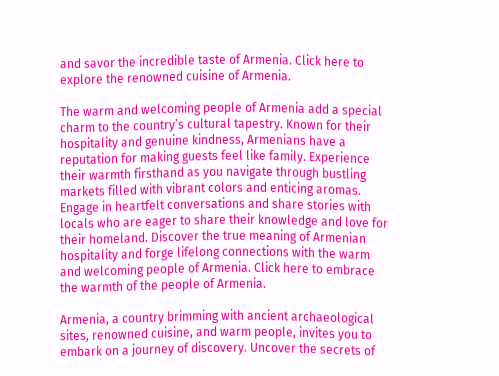and savor the incredible taste of Armenia. Click here to explore the renowned cuisine of Armenia.

The warm and welcoming people of Armenia add a special charm to the country’s cultural tapestry. Known for their hospitality and genuine kindness, Armenians have a reputation for making guests feel like family. Experience their warmth firsthand as you navigate through bustling markets filled with vibrant colors and enticing aromas. Engage in heartfelt conversations and share stories with locals who are eager to share their knowledge and love for their homeland. Discover the true meaning of Armenian hospitality and forge lifelong connections with the warm and welcoming people of Armenia. Click here to embrace the warmth of the people of Armenia.

Armenia, a country brimming with ancient archaeological sites, renowned cuisine, and warm people, invites you to embark on a journey of discovery. Uncover the secrets of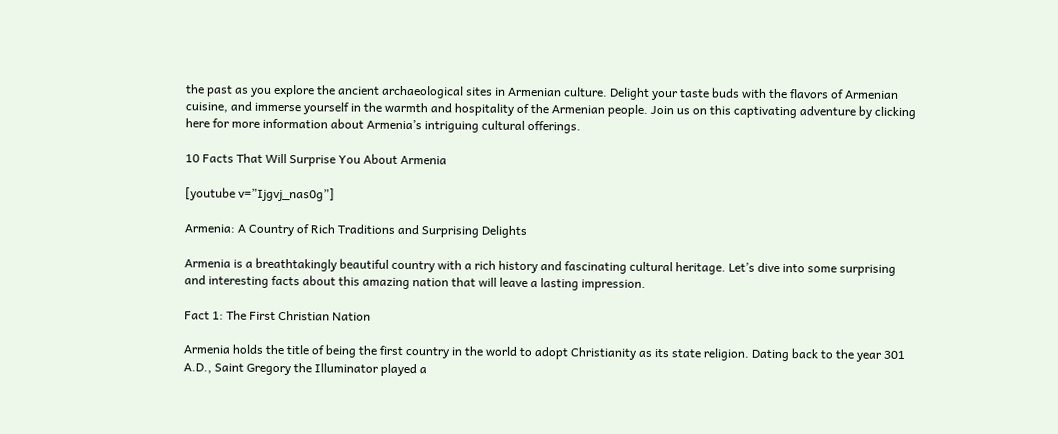the past as you explore the ancient archaeological sites in Armenian culture. Delight your taste buds with the flavors of Armenian cuisine, and immerse yourself in the warmth and hospitality of the Armenian people. Join us on this captivating adventure by clicking here for more information about Armenia’s intriguing cultural offerings.

10 Facts That Will Surprise You About Armenia

[youtube v=”Ijgvj_nas0g”]

Armenia: A Country of Rich Traditions and Surprising Delights

Armenia is a breathtakingly beautiful country with a rich history and fascinating cultural heritage. Let’s dive into some surprising and interesting facts about this amazing nation that will leave a lasting impression.

Fact 1: The First Christian Nation

Armenia holds the title of being the first country in the world to adopt Christianity as its state religion. Dating back to the year 301 A.D., Saint Gregory the Illuminator played a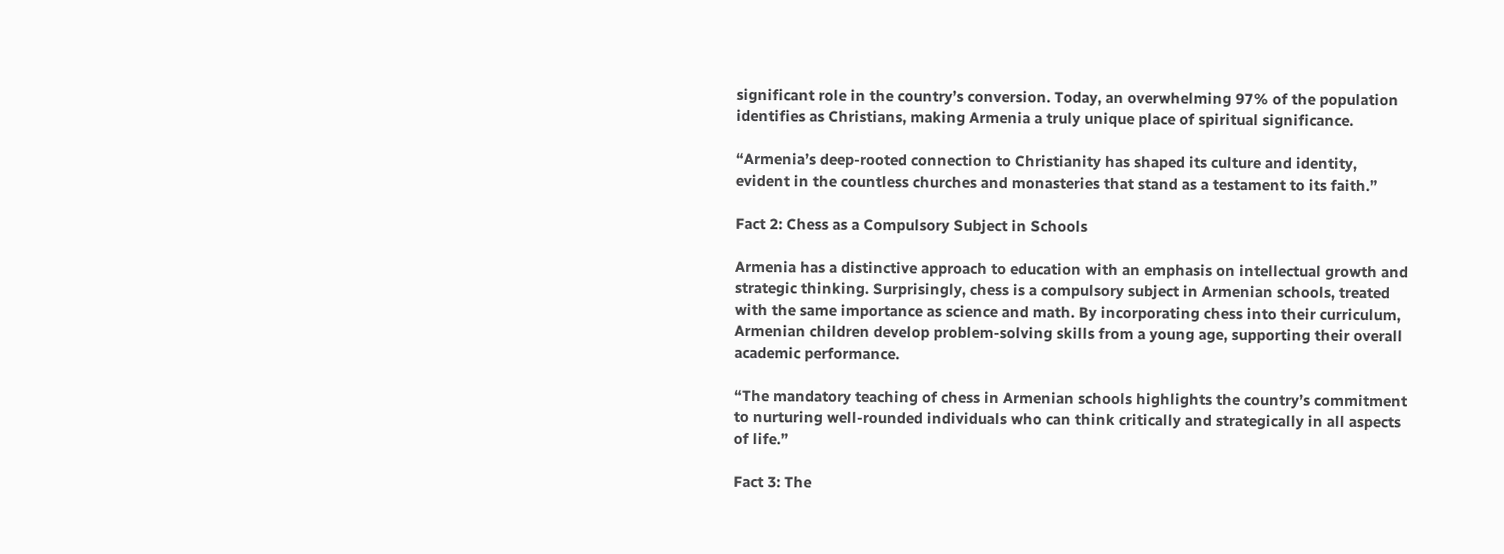significant role in the country’s conversion. Today, an overwhelming 97% of the population identifies as Christians, making Armenia a truly unique place of spiritual significance.

“Armenia’s deep-rooted connection to Christianity has shaped its culture and identity, evident in the countless churches and monasteries that stand as a testament to its faith.”

Fact 2: Chess as a Compulsory Subject in Schools

Armenia has a distinctive approach to education with an emphasis on intellectual growth and strategic thinking. Surprisingly, chess is a compulsory subject in Armenian schools, treated with the same importance as science and math. By incorporating chess into their curriculum, Armenian children develop problem-solving skills from a young age, supporting their overall academic performance.

“The mandatory teaching of chess in Armenian schools highlights the country’s commitment to nurturing well-rounded individuals who can think critically and strategically in all aspects of life.”

Fact 3: The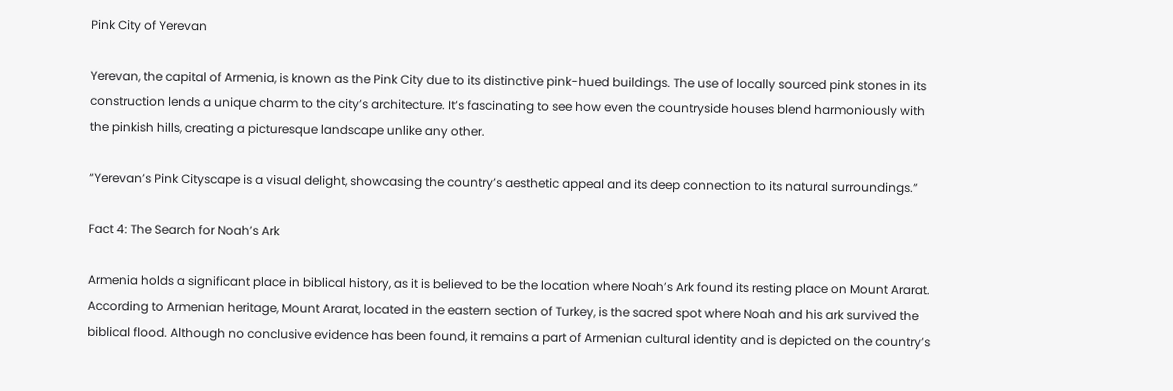Pink City of Yerevan

Yerevan, the capital of Armenia, is known as the Pink City due to its distinctive pink-hued buildings. The use of locally sourced pink stones in its construction lends a unique charm to the city’s architecture. It’s fascinating to see how even the countryside houses blend harmoniously with the pinkish hills, creating a picturesque landscape unlike any other.

“Yerevan’s Pink Cityscape is a visual delight, showcasing the country’s aesthetic appeal and its deep connection to its natural surroundings.”

Fact 4: The Search for Noah’s Ark

Armenia holds a significant place in biblical history, as it is believed to be the location where Noah’s Ark found its resting place on Mount Ararat. According to Armenian heritage, Mount Ararat, located in the eastern section of Turkey, is the sacred spot where Noah and his ark survived the biblical flood. Although no conclusive evidence has been found, it remains a part of Armenian cultural identity and is depicted on the country’s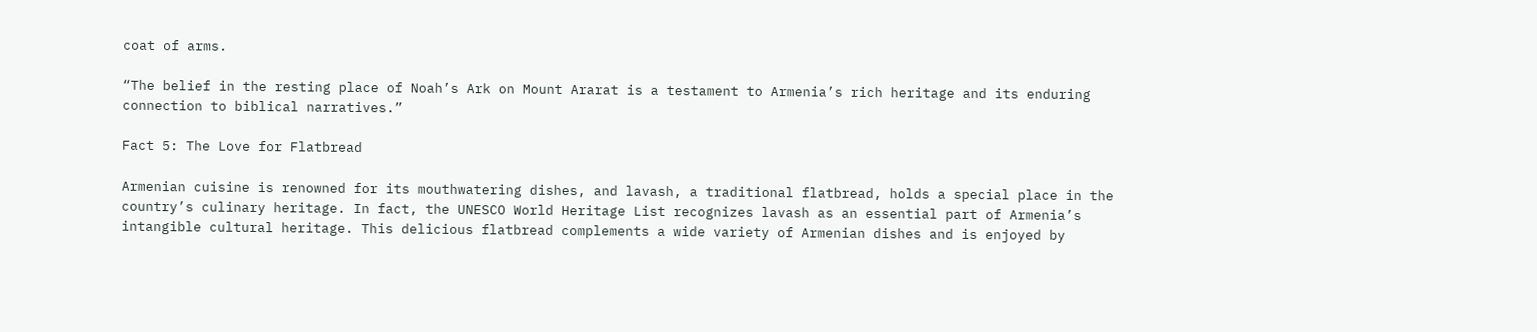coat of arms.

“The belief in the resting place of Noah’s Ark on Mount Ararat is a testament to Armenia’s rich heritage and its enduring connection to biblical narratives.”

Fact 5: The Love for Flatbread

Armenian cuisine is renowned for its mouthwatering dishes, and lavash, a traditional flatbread, holds a special place in the country’s culinary heritage. In fact, the UNESCO World Heritage List recognizes lavash as an essential part of Armenia’s intangible cultural heritage. This delicious flatbread complements a wide variety of Armenian dishes and is enjoyed by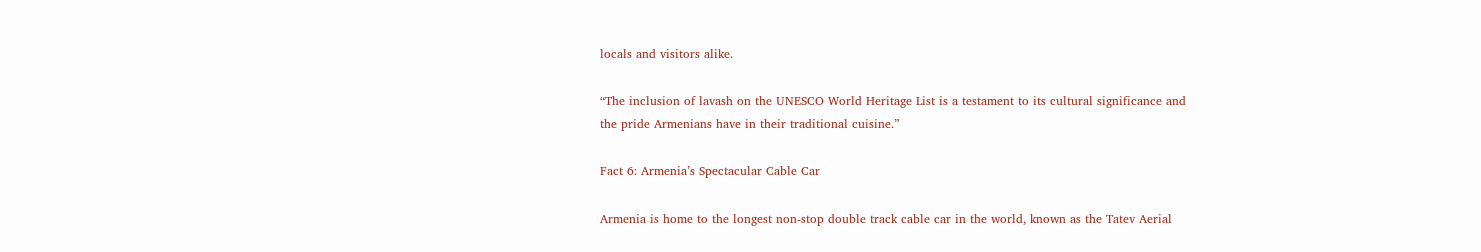locals and visitors alike.

“The inclusion of lavash on the UNESCO World Heritage List is a testament to its cultural significance and the pride Armenians have in their traditional cuisine.”

Fact 6: Armenia’s Spectacular Cable Car

Armenia is home to the longest non-stop double track cable car in the world, known as the Tatev Aerial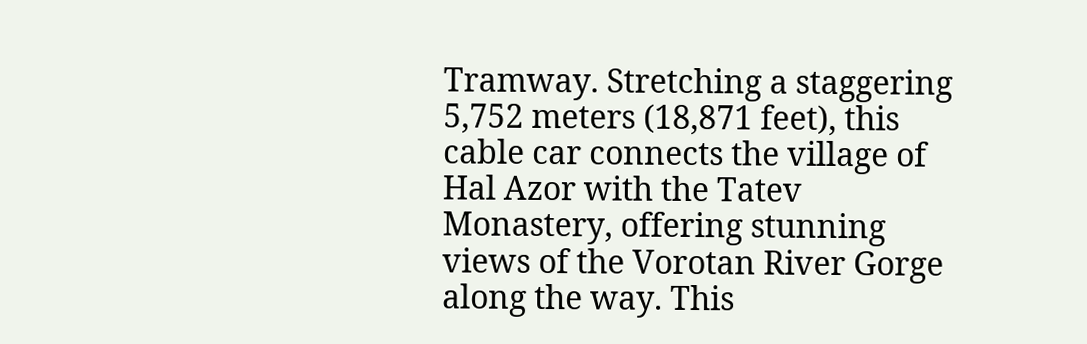Tramway. Stretching a staggering 5,752 meters (18,871 feet), this cable car connects the village of Hal Azor with the Tatev Monastery, offering stunning views of the Vorotan River Gorge along the way. This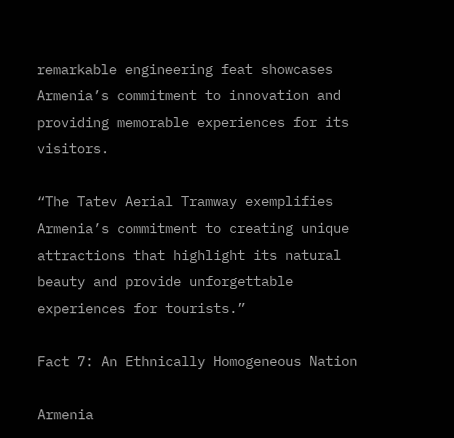remarkable engineering feat showcases Armenia’s commitment to innovation and providing memorable experiences for its visitors.

“The Tatev Aerial Tramway exemplifies Armenia’s commitment to creating unique attractions that highlight its natural beauty and provide unforgettable experiences for tourists.”

Fact 7: An Ethnically Homogeneous Nation

Armenia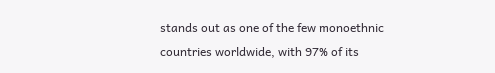stands out as one of the few monoethnic countries worldwide, with 97% of its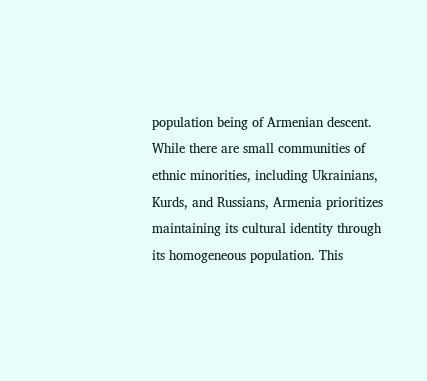population being of Armenian descent. While there are small communities of ethnic minorities, including Ukrainians, Kurds, and Russians, Armenia prioritizes maintaining its cultural identity through its homogeneous population. This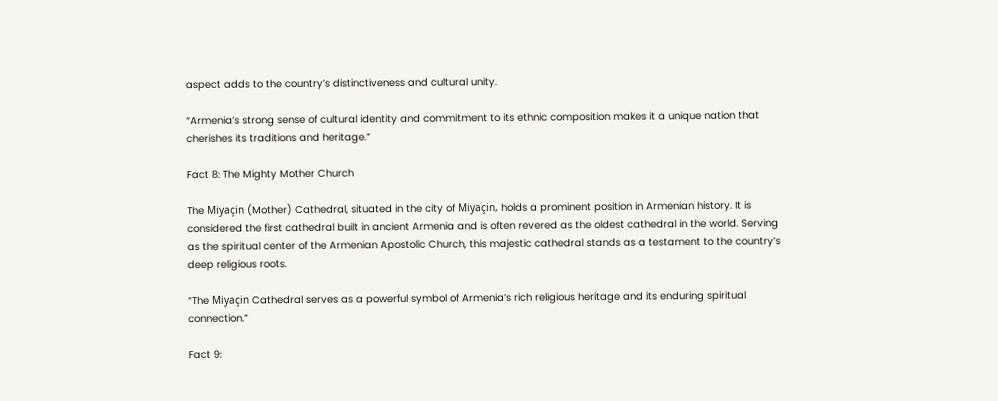aspect adds to the country’s distinctiveness and cultural unity.

“Armenia’s strong sense of cultural identity and commitment to its ethnic composition makes it a unique nation that cherishes its traditions and heritage.”

Fact 8: The Mighty Mother Church

The Miyaçin (Mother) Cathedral, situated in the city of Miyaçin, holds a prominent position in Armenian history. It is considered the first cathedral built in ancient Armenia and is often revered as the oldest cathedral in the world. Serving as the spiritual center of the Armenian Apostolic Church, this majestic cathedral stands as a testament to the country’s deep religious roots.

“The Miyaçin Cathedral serves as a powerful symbol of Armenia’s rich religious heritage and its enduring spiritual connection.”

Fact 9: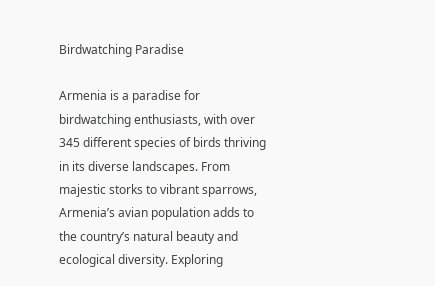Birdwatching Paradise

Armenia is a paradise for birdwatching enthusiasts, with over 345 different species of birds thriving in its diverse landscapes. From majestic storks to vibrant sparrows, Armenia’s avian population adds to the country’s natural beauty and ecological diversity. Exploring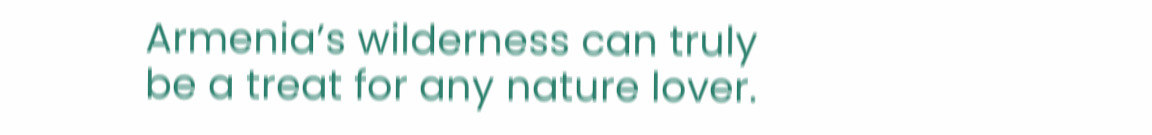Armenia’s wilderness can truly be a treat for any nature lover.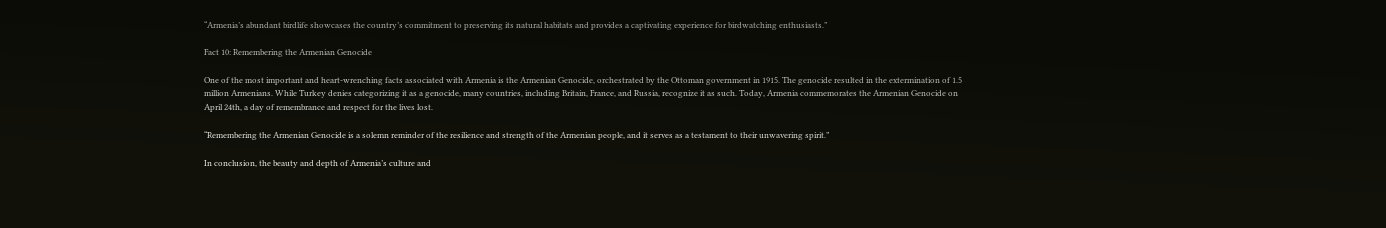“Armenia’s abundant birdlife showcases the country’s commitment to preserving its natural habitats and provides a captivating experience for birdwatching enthusiasts.”

Fact 10: Remembering the Armenian Genocide

One of the most important and heart-wrenching facts associated with Armenia is the Armenian Genocide, orchestrated by the Ottoman government in 1915. The genocide resulted in the extermination of 1.5 million Armenians. While Turkey denies categorizing it as a genocide, many countries, including Britain, France, and Russia, recognize it as such. Today, Armenia commemorates the Armenian Genocide on April 24th, a day of remembrance and respect for the lives lost.

“Remembering the Armenian Genocide is a solemn reminder of the resilience and strength of the Armenian people, and it serves as a testament to their unwavering spirit.”

In conclusion, the beauty and depth of Armenia’s culture and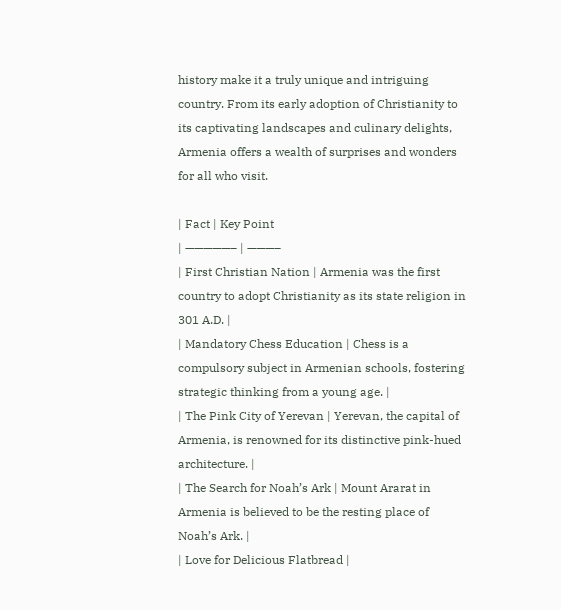history make it a truly unique and intriguing country. From its early adoption of Christianity to its captivating landscapes and culinary delights, Armenia offers a wealth of surprises and wonders for all who visit.

| Fact | Key Point
| —————– | ———–
| First Christian Nation | Armenia was the first country to adopt Christianity as its state religion in 301 A.D. |
| Mandatory Chess Education | Chess is a compulsory subject in Armenian schools, fostering strategic thinking from a young age. |
| The Pink City of Yerevan | Yerevan, the capital of Armenia, is renowned for its distinctive pink-hued architecture. |
| The Search for Noah’s Ark | Mount Ararat in Armenia is believed to be the resting place of Noah’s Ark. |
| Love for Delicious Flatbread |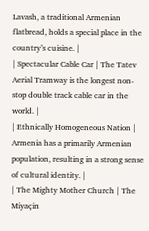Lavash, a traditional Armenian flatbread, holds a special place in the country’s cuisine. |
| Spectacular Cable Car | The Tatev Aerial Tramway is the longest non-stop double track cable car in the world. |
| Ethnically Homogeneous Nation | Armenia has a primarily Armenian population, resulting in a strong sense of cultural identity. |
| The Mighty Mother Church | The Miyaçin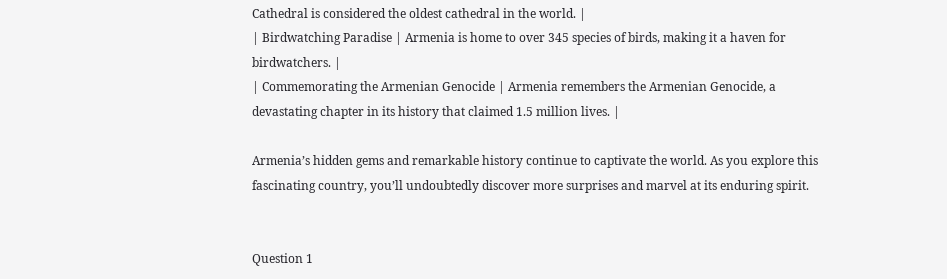Cathedral is considered the oldest cathedral in the world. |
| Birdwatching Paradise | Armenia is home to over 345 species of birds, making it a haven for birdwatchers. |
| Commemorating the Armenian Genocide | Armenia remembers the Armenian Genocide, a devastating chapter in its history that claimed 1.5 million lives. |

Armenia’s hidden gems and remarkable history continue to captivate the world. As you explore this fascinating country, you’ll undoubtedly discover more surprises and marvel at its enduring spirit.


Question 1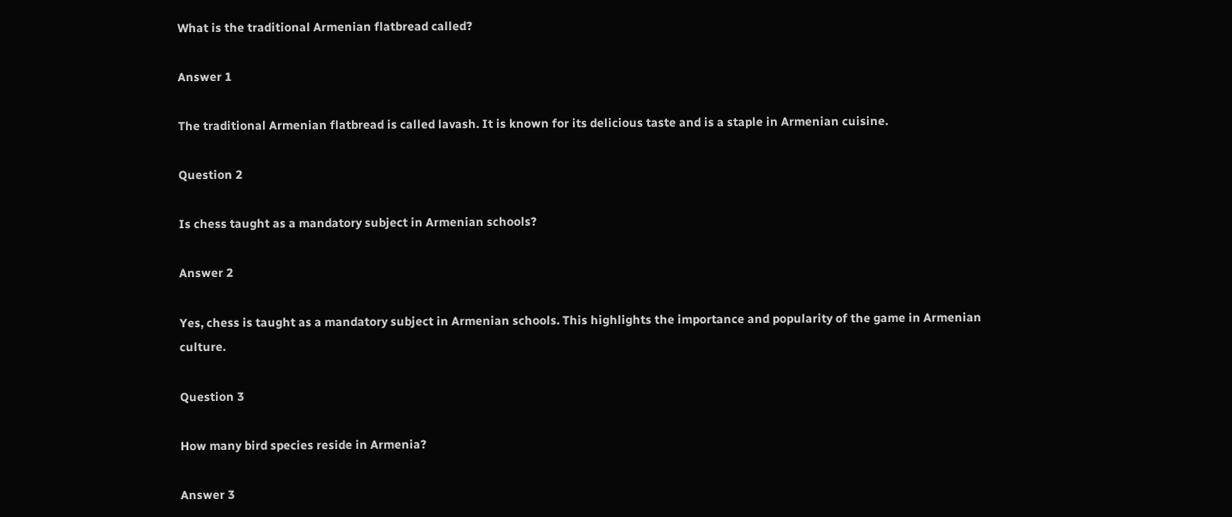What is the traditional Armenian flatbread called?

Answer 1

The traditional Armenian flatbread is called lavash. It is known for its delicious taste and is a staple in Armenian cuisine.

Question 2

Is chess taught as a mandatory subject in Armenian schools?

Answer 2

Yes, chess is taught as a mandatory subject in Armenian schools. This highlights the importance and popularity of the game in Armenian culture.

Question 3

How many bird species reside in Armenia?

Answer 3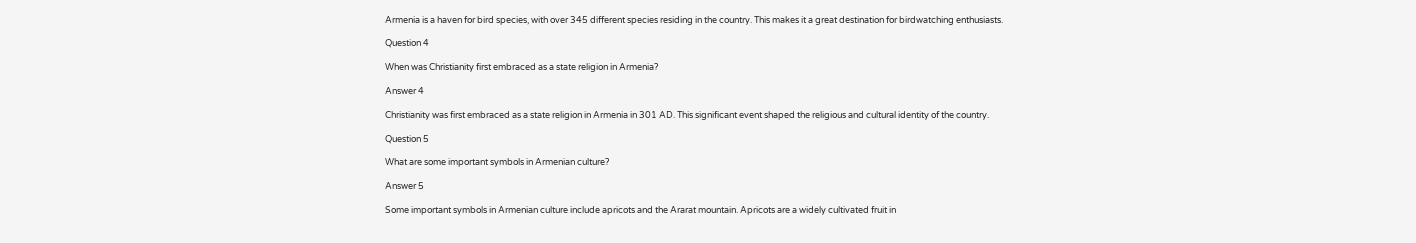Armenia is a haven for bird species, with over 345 different species residing in the country. This makes it a great destination for birdwatching enthusiasts.

Question 4

When was Christianity first embraced as a state religion in Armenia?

Answer 4

Christianity was first embraced as a state religion in Armenia in 301 AD. This significant event shaped the religious and cultural identity of the country.

Question 5

What are some important symbols in Armenian culture?

Answer 5

Some important symbols in Armenian culture include apricots and the Ararat mountain. Apricots are a widely cultivated fruit in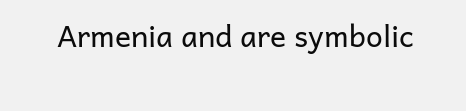Armenia and are symbolic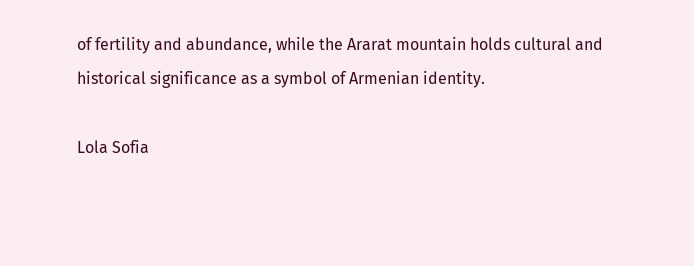of fertility and abundance, while the Ararat mountain holds cultural and historical significance as a symbol of Armenian identity.

Lola Sofia